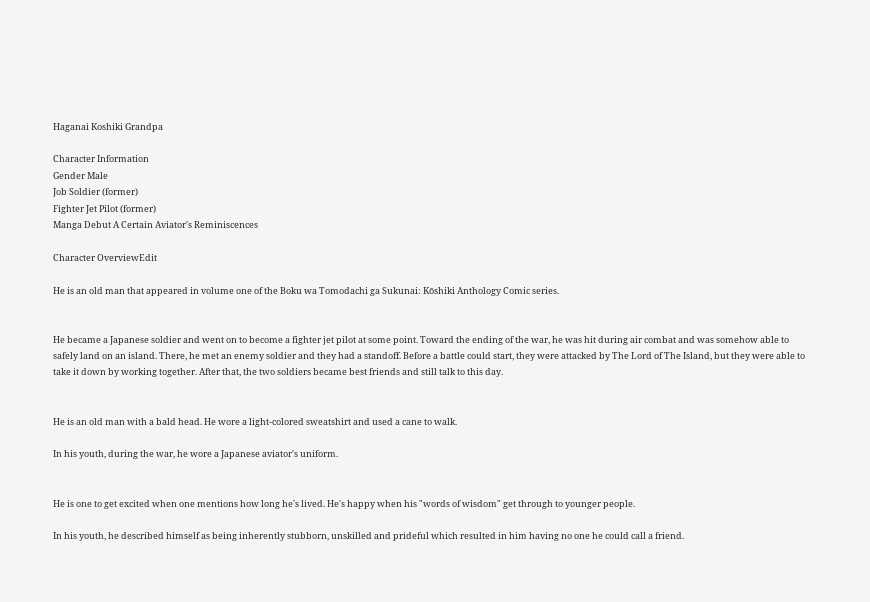Haganai Koshiki Grandpa

Character Information
Gender Male
Job Soldier (former)
Fighter Jet Pilot (former)
Manga Debut A Certain Aviator's Reminiscences

Character OverviewEdit

He is an old man that appeared in volume one of the Boku wa Tomodachi ga Sukunai: Kōshiki Anthology Comic series.


He became a Japanese soldier and went on to become a fighter jet pilot at some point. Toward the ending of the war, he was hit during air combat and was somehow able to safely land on an island. There, he met an enemy soldier and they had a standoff. Before a battle could start, they were attacked by The Lord of The Island, but they were able to take it down by working together. After that, the two soldiers became best friends and still talk to this day.


He is an old man with a bald head. He wore a light-colored sweatshirt and used a cane to walk.

In his youth, during the war, he wore a Japanese aviator's uniform.


He is one to get excited when one mentions how long he's lived. He's happy when his "words of wisdom" get through to younger people.

In his youth, he described himself as being inherently stubborn, unskilled and prideful which resulted in him having no one he could call a friend.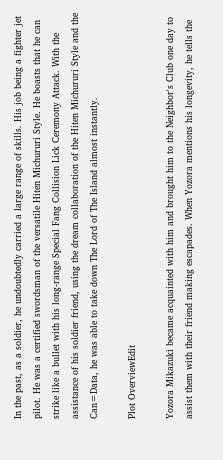In the past, as a soldier, he undoubtedly carried a large range of skills. His job being a fighter jet pilot. He was a certified swordsman of the versatile Hiten Michururi Style. He boasts that he can strike like a bullet with his long-range Special Fang Collision Lick Ceremony Attack. With the assistance of his soldier friend, using the dream collaboration of the Hiten Michururi Style and the Can=Data, he was able to take down The Lord of The Island almost instantly.

Plot OverviewEdit

Yozora Mikazuki became acquainted with him and brought him to the Neighbor's Club one day to assist them with their friend making escapades. When Yozora mentions his longevity, he tells the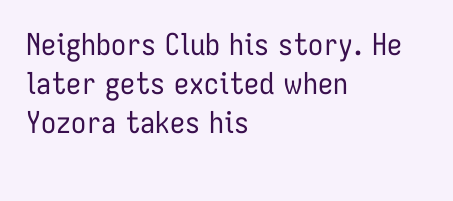Neighbors Club his story. He later gets excited when Yozora takes his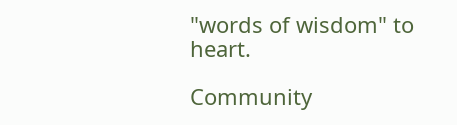"words of wisdom" to heart.

Community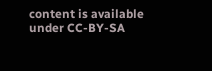content is available under CC-BY-SA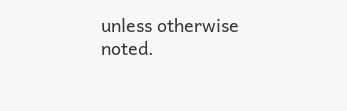unless otherwise noted.